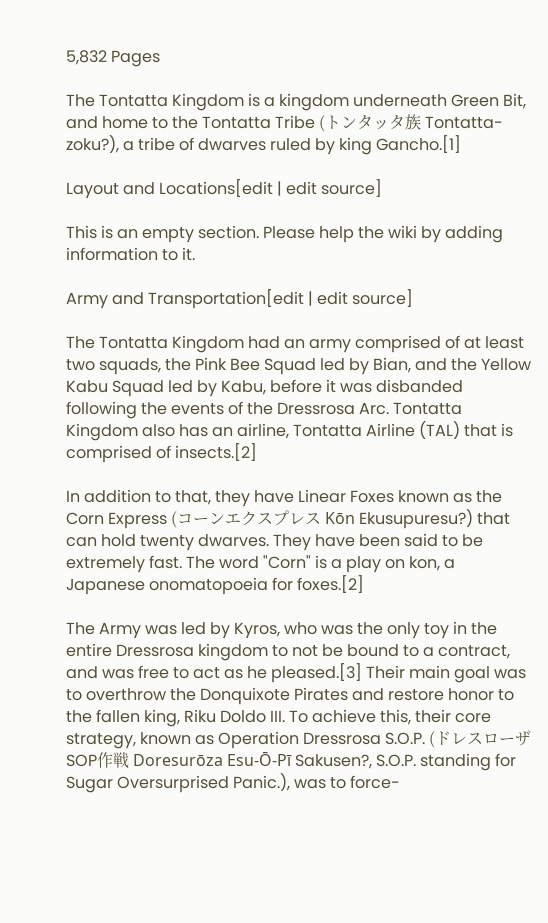5,832 Pages

The Tontatta Kingdom is a kingdom underneath Green Bit, and home to the Tontatta Tribe (トンタッタ族 Tontatta-zoku?), a tribe of dwarves ruled by king Gancho.[1]

Layout and Locations[edit | edit source]

This is an empty section. Please help the wiki by adding information to it.

Army and Transportation[edit | edit source]

The Tontatta Kingdom had an army comprised of at least two squads, the Pink Bee Squad led by Bian, and the Yellow Kabu Squad led by Kabu, before it was disbanded following the events of the Dressrosa Arc. Tontatta Kingdom also has an airline, Tontatta Airline (TAL) that is comprised of insects.[2]

In addition to that, they have Linear Foxes known as the Corn Express (コーンエクスプレス Kōn Ekusupuresu?) that can hold twenty dwarves. They have been said to be extremely fast. The word "Corn" is a play on kon, a Japanese onomatopoeia for foxes.[2]

The Army was led by Kyros, who was the only toy in the entire Dressrosa kingdom to not be bound to a contract, and was free to act as he pleased.[3] Their main goal was to overthrow the Donquixote Pirates and restore honor to the fallen king, Riku Doldo III. To achieve this, their core strategy, known as Operation Dressrosa S.O.P. (ドレスローザSOP作戦 Doresurōza Esu-Ō-Pī Sakusen?, S.O.P. standing for Sugar Oversurprised Panic.), was to force-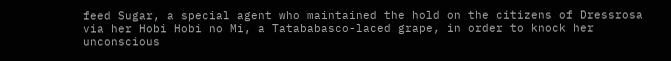feed Sugar, a special agent who maintained the hold on the citizens of Dressrosa via her Hobi Hobi no Mi, a Tatababasco-laced grape, in order to knock her unconscious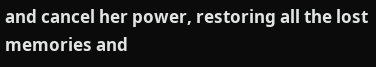and cancel her power, restoring all the lost memories and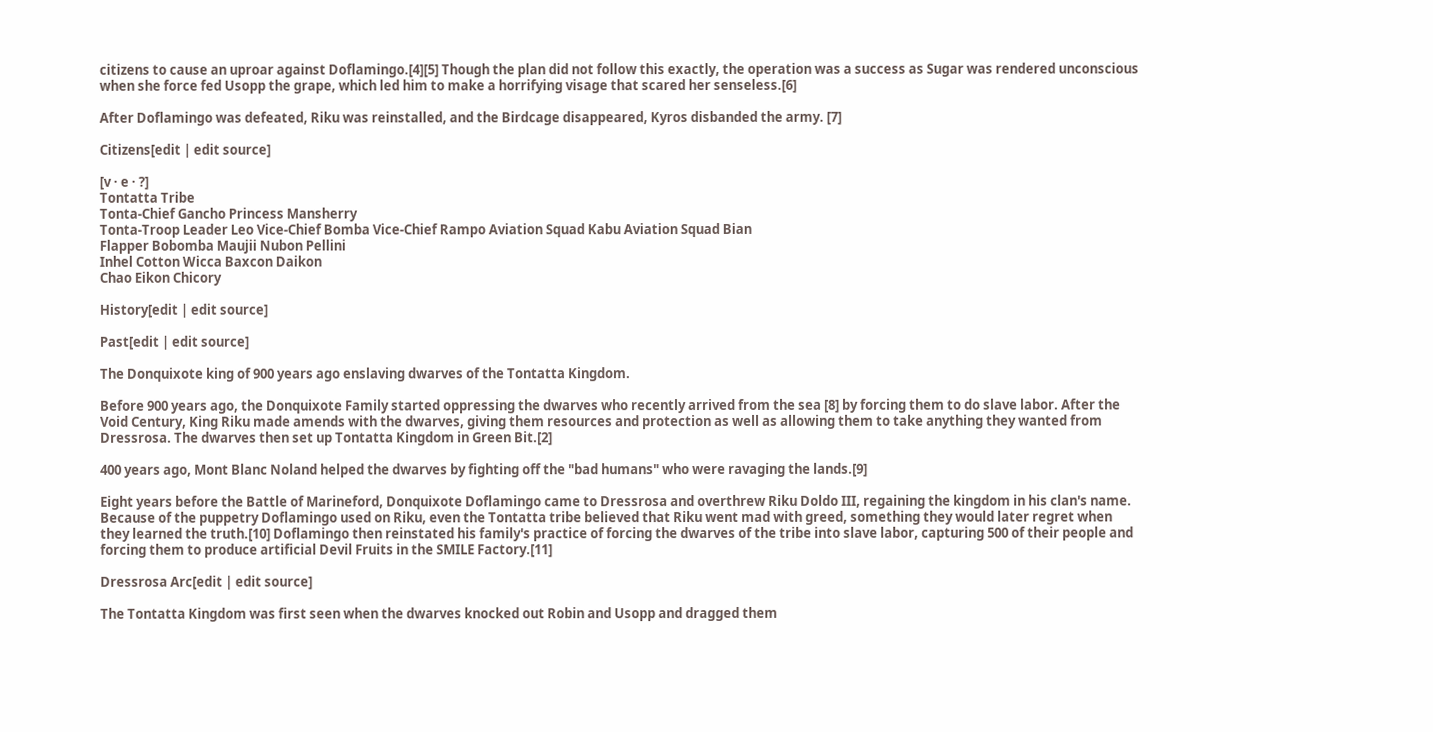citizens to cause an uproar against Doflamingo.[4][5] Though the plan did not follow this exactly, the operation was a success as Sugar was rendered unconscious when she force fed Usopp the grape, which led him to make a horrifying visage that scared her senseless.[6]

After Doflamingo was defeated, Riku was reinstalled, and the Birdcage disappeared, Kyros disbanded the army. [7]

Citizens[edit | edit source]

[v · e · ?]
Tontatta Tribe
Tonta-Chief Gancho Princess Mansherry
Tonta-Troop Leader Leo Vice-Chief Bomba Vice-Chief Rampo Aviation Squad Kabu Aviation Squad Bian
Flapper Bobomba Maujii Nubon Pellini
Inhel Cotton Wicca Baxcon Daikon
Chao Eikon Chicory

History[edit | edit source]

Past[edit | edit source]

The Donquixote king of 900 years ago enslaving dwarves of the Tontatta Kingdom.

Before 900 years ago, the Donquixote Family started oppressing the dwarves who recently arrived from the sea [8] by forcing them to do slave labor. After the Void Century, King Riku made amends with the dwarves, giving them resources and protection as well as allowing them to take anything they wanted from Dressrosa. The dwarves then set up Tontatta Kingdom in Green Bit.[2]

400 years ago, Mont Blanc Noland helped the dwarves by fighting off the "bad humans" who were ravaging the lands.[9]

Eight years before the Battle of Marineford, Donquixote Doflamingo came to Dressrosa and overthrew Riku Doldo III, regaining the kingdom in his clan's name. Because of the puppetry Doflamingo used on Riku, even the Tontatta tribe believed that Riku went mad with greed, something they would later regret when they learned the truth.[10] Doflamingo then reinstated his family's practice of forcing the dwarves of the tribe into slave labor, capturing 500 of their people and forcing them to produce artificial Devil Fruits in the SMILE Factory.[11]

Dressrosa Arc[edit | edit source]

The Tontatta Kingdom was first seen when the dwarves knocked out Robin and Usopp and dragged them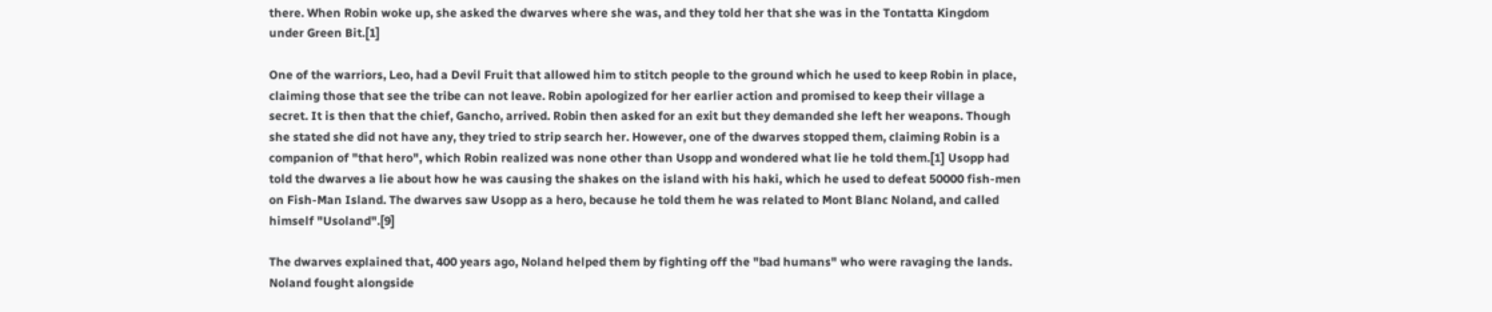there. When Robin woke up, she asked the dwarves where she was, and they told her that she was in the Tontatta Kingdom under Green Bit.[1]

One of the warriors, Leo, had a Devil Fruit that allowed him to stitch people to the ground which he used to keep Robin in place, claiming those that see the tribe can not leave. Robin apologized for her earlier action and promised to keep their village a secret. It is then that the chief, Gancho, arrived. Robin then asked for an exit but they demanded she left her weapons. Though she stated she did not have any, they tried to strip search her. However, one of the dwarves stopped them, claiming Robin is a companion of "that hero", which Robin realized was none other than Usopp and wondered what lie he told them.[1] Usopp had told the dwarves a lie about how he was causing the shakes on the island with his haki, which he used to defeat 50000 fish-men on Fish-Man Island. The dwarves saw Usopp as a hero, because he told them he was related to Mont Blanc Noland, and called himself "Usoland".[9]

The dwarves explained that, 400 years ago, Noland helped them by fighting off the "bad humans" who were ravaging the lands. Noland fought alongside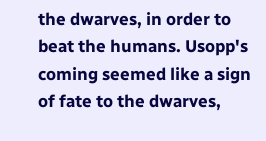the dwarves, in order to beat the humans. Usopp's coming seemed like a sign of fate to the dwarves,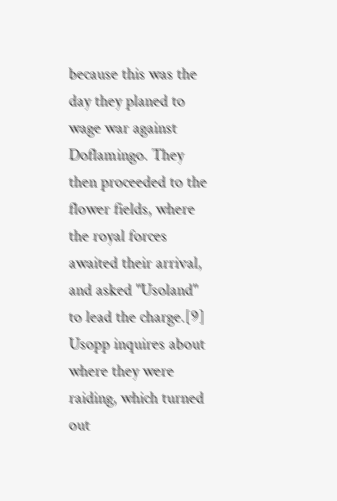because this was the day they planed to wage war against Doflamingo. They then proceeded to the flower fields, where the royal forces awaited their arrival, and asked "Usoland" to lead the charge.[9] Usopp inquires about where they were raiding, which turned out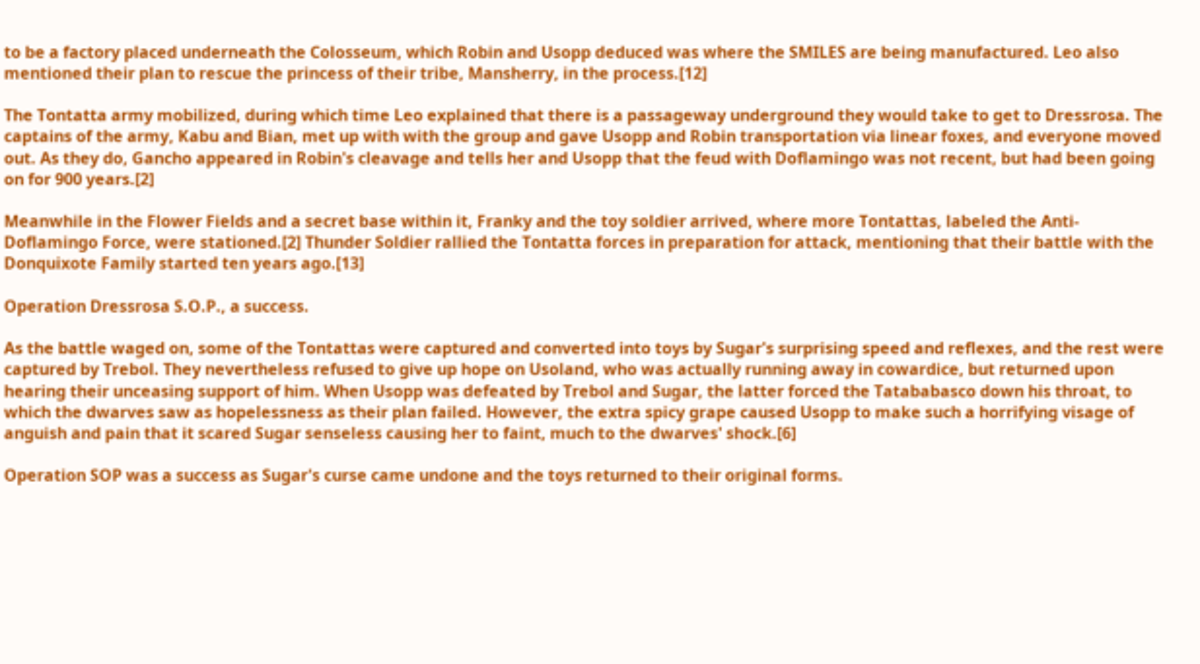to be a factory placed underneath the Colosseum, which Robin and Usopp deduced was where the SMILES are being manufactured. Leo also mentioned their plan to rescue the princess of their tribe, Mansherry, in the process.[12]

The Tontatta army mobilized, during which time Leo explained that there is a passageway underground they would take to get to Dressrosa. The captains of the army, Kabu and Bian, met up with with the group and gave Usopp and Robin transportation via linear foxes, and everyone moved out. As they do, Gancho appeared in Robin's cleavage and tells her and Usopp that the feud with Doflamingo was not recent, but had been going on for 900 years.[2]

Meanwhile in the Flower Fields and a secret base within it, Franky and the toy soldier arrived, where more Tontattas, labeled the Anti-Doflamingo Force, were stationed.[2] Thunder Soldier rallied the Tontatta forces in preparation for attack, mentioning that their battle with the Donquixote Family started ten years ago.[13]

Operation Dressrosa S.O.P., a success.

As the battle waged on, some of the Tontattas were captured and converted into toys by Sugar's surprising speed and reflexes, and the rest were captured by Trebol. They nevertheless refused to give up hope on Usoland, who was actually running away in cowardice, but returned upon hearing their unceasing support of him. When Usopp was defeated by Trebol and Sugar, the latter forced the Tatababasco down his throat, to which the dwarves saw as hopelessness as their plan failed. However, the extra spicy grape caused Usopp to make such a horrifying visage of anguish and pain that it scared Sugar senseless causing her to faint, much to the dwarves' shock.[6]

Operation SOP was a success as Sugar's curse came undone and the toys returned to their original forms.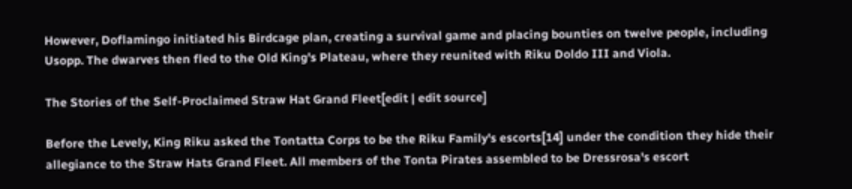However, Doflamingo initiated his Birdcage plan, creating a survival game and placing bounties on twelve people, including Usopp. The dwarves then fled to the Old King's Plateau, where they reunited with Riku Doldo III and Viola.

The Stories of the Self-Proclaimed Straw Hat Grand Fleet[edit | edit source]

Before the Levely, King Riku asked the Tontatta Corps to be the Riku Family's escorts[14] under the condition they hide their allegiance to the Straw Hats Grand Fleet. All members of the Tonta Pirates assembled to be Dressrosa's escort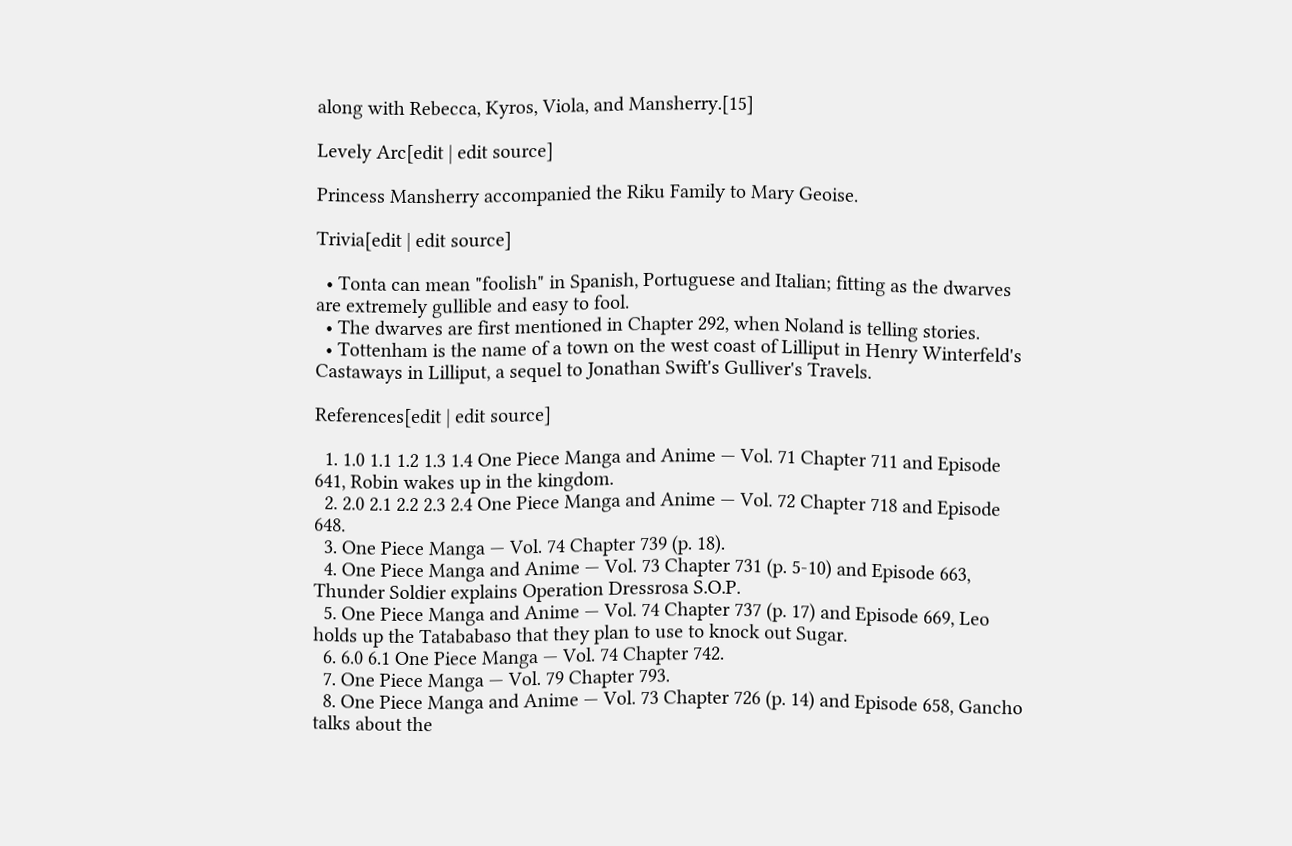along with Rebecca, Kyros, Viola, and Mansherry.[15]

Levely Arc[edit | edit source]

Princess Mansherry accompanied the Riku Family to Mary Geoise.

Trivia[edit | edit source]

  • Tonta can mean "foolish" in Spanish, Portuguese and Italian; fitting as the dwarves are extremely gullible and easy to fool.
  • The dwarves are first mentioned in Chapter 292, when Noland is telling stories.
  • Tottenham is the name of a town on the west coast of Lilliput in Henry Winterfeld's Castaways in Lilliput, a sequel to Jonathan Swift's Gulliver's Travels.

References[edit | edit source]

  1. 1.0 1.1 1.2 1.3 1.4 One Piece Manga and Anime — Vol. 71 Chapter 711 and Episode 641, Robin wakes up in the kingdom.
  2. 2.0 2.1 2.2 2.3 2.4 One Piece Manga and Anime — Vol. 72 Chapter 718 and Episode 648.
  3. One Piece Manga — Vol. 74 Chapter 739 (p. 18).
  4. One Piece Manga and Anime — Vol. 73 Chapter 731 (p. 5-10) and Episode 663, Thunder Soldier explains Operation Dressrosa S.O.P.
  5. One Piece Manga and Anime — Vol. 74 Chapter 737 (p. 17) and Episode 669, Leo holds up the Tatababaso that they plan to use to knock out Sugar.
  6. 6.0 6.1 One Piece Manga — Vol. 74 Chapter 742.
  7. One Piece Manga — Vol. 79 Chapter 793.
  8. One Piece Manga and Anime — Vol. 73 Chapter 726 (p. 14) and Episode 658, Gancho talks about the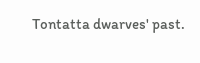Tontatta dwarves' past.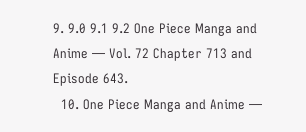9. 9.0 9.1 9.2 One Piece Manga and Anime — Vol. 72 Chapter 713 and Episode 643.
  10. One Piece Manga and Anime —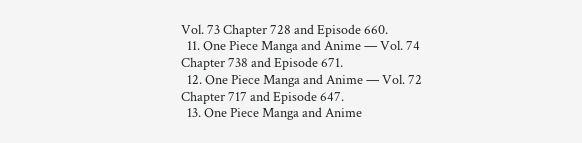Vol. 73 Chapter 728 and Episode 660.
  11. One Piece Manga and Anime — Vol. 74 Chapter 738 and Episode 671.
  12. One Piece Manga and Anime — Vol. 72 Chapter 717 and Episode 647.
  13. One Piece Manga and Anime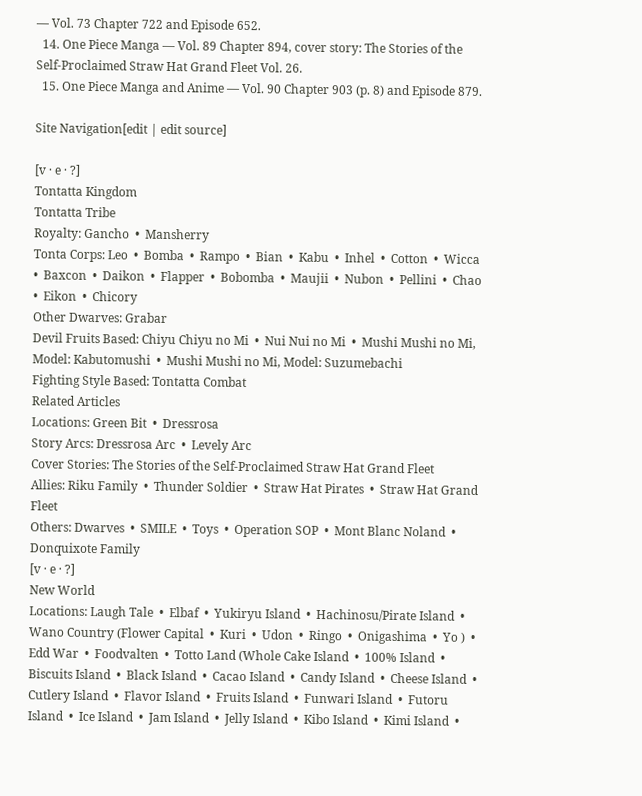— Vol. 73 Chapter 722 and Episode 652.
  14. One Piece Manga — Vol. 89 Chapter 894, cover story: The Stories of the Self-Proclaimed Straw Hat Grand Fleet Vol. 26.
  15. One Piece Manga and Anime — Vol. 90 Chapter 903 (p. 8) and Episode 879.

Site Navigation[edit | edit source]

[v · e · ?]
Tontatta Kingdom
Tontatta Tribe
Royalty: Gancho  •  Mansherry
Tonta Corps: Leo  •  Bomba  •  Rampo  •  Bian  •  Kabu  •  Inhel  •  Cotton  •  Wicca  •  Baxcon  •  Daikon  •  Flapper  •  Bobomba  •  Maujii  •  Nubon  •  Pellini  •  Chao  •  Eikon  •  Chicory
Other Dwarves: Grabar
Devil Fruits Based: Chiyu Chiyu no Mi  •  Nui Nui no Mi  •  Mushi Mushi no Mi, Model: Kabutomushi  •  Mushi Mushi no Mi, Model: Suzumebachi
Fighting Style Based: Tontatta Combat
Related Articles
Locations: Green Bit  •  Dressrosa
Story Arcs: Dressrosa Arc  •  Levely Arc
Cover Stories: The Stories of the Self-Proclaimed Straw Hat Grand Fleet
Allies: Riku Family  •  Thunder Soldier  •  Straw Hat Pirates  •  Straw Hat Grand Fleet
Others: Dwarves  •  SMILE  •  Toys  •  Operation SOP  •  Mont Blanc Noland  •  Donquixote Family
[v · e · ?]
New World
Locations: Laugh Tale  •  Elbaf  •  Yukiryu Island  •  Hachinosu/Pirate Island  •  Wano Country (Flower Capital  •  Kuri  •  Udon  •  Ringo  •  Onigashima  •  Yo )  •  Edd War  •  Foodvalten  •  Totto Land (Whole Cake Island  •  100% Island  •  Biscuits Island  •  Black Island  •  Cacao Island  •  Candy Island  •  Cheese Island  •  Cutlery Island  •  Flavor Island  •  Fruits Island  •  Funwari Island  •  Futoru Island  •  Ice Island  •  Jam Island  •  Jelly Island  •  Kibo Island  •  Kimi Island  •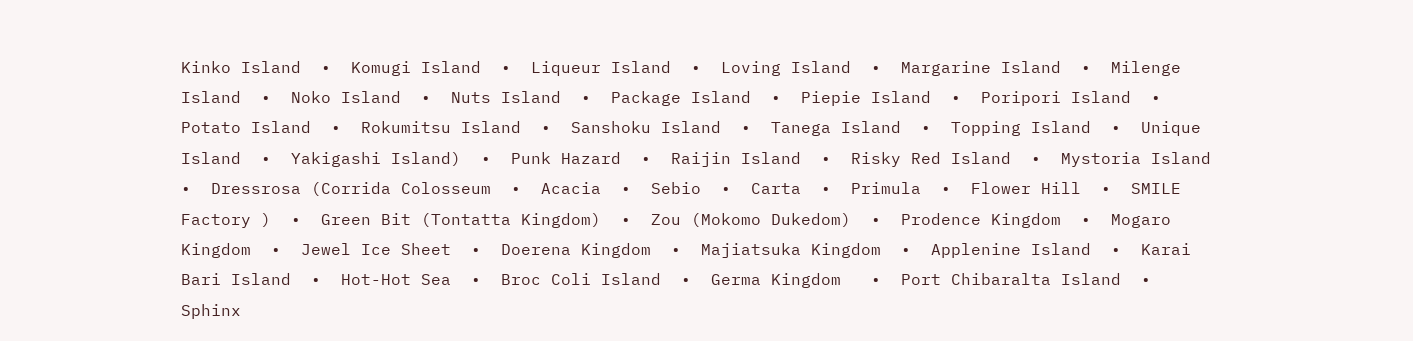Kinko Island  •  Komugi Island  •  Liqueur Island  •  Loving Island  •  Margarine Island  •  Milenge Island  •  Noko Island  •  Nuts Island  •  Package Island  •  Piepie Island  •  Poripori Island  •  Potato Island  •  Rokumitsu Island  •  Sanshoku Island  •  Tanega Island  •  Topping Island  •  Unique Island  •  Yakigashi Island)  •  Punk Hazard  •  Raijin Island  •  Risky Red Island  •  Mystoria Island  •  Dressrosa (Corrida Colosseum  •  Acacia  •  Sebio  •  Carta  •  Primula  •  Flower Hill  •  SMILE Factory )  •  Green Bit (Tontatta Kingdom)  •  Zou (Mokomo Dukedom)  •  Prodence Kingdom  •  Mogaro Kingdom  •  Jewel Ice Sheet  •  Doerena Kingdom  •  Majiatsuka Kingdom  •  Applenine Island  •  Karai Bari Island  •  Hot-Hot Sea  •  Broc Coli Island  •  Germa Kingdom   •  Port Chibaralta Island  •  Sphinx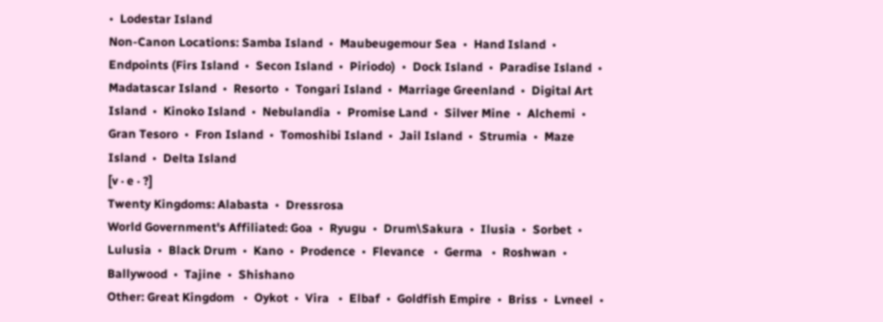•  Lodestar Island
Non-Canon Locations: Samba Island  •  Maubeugemour Sea  •  Hand Island  •  Endpoints (Firs Island  •  Secon Island  •  Piriodo)  •  Dock Island  •  Paradise Island  •  Madatascar Island  •  Resorto  •  Tongari Island  •  Marriage Greenland  •  Digital Art Island  •  Kinoko Island  •  Nebulandia  •  Promise Land  •  Silver Mine  •  Alchemi  •  Gran Tesoro  •  Fron Island  •  Tomoshibi Island  •  Jail Island  •  Strumia  •  Maze Island  •  Delta Island
[v · e · ?]
Twenty Kingdoms: Alabasta  •  Dressrosa
World Government's Affiliated: Goa  •  Ryugu  •  Drum\Sakura  •  Ilusia  •  Sorbet  •  Lulusia  •  Black Drum  •  Kano  •  Prodence  •  Flevance   •  Germa   •  Roshwan  •  Ballywood  •  Tajine  •  Shishano
Other: Great Kingdom   •  Oykot  •  Vira   •  Elbaf  •  Goldfish Empire  •  Briss  •  Lvneel  •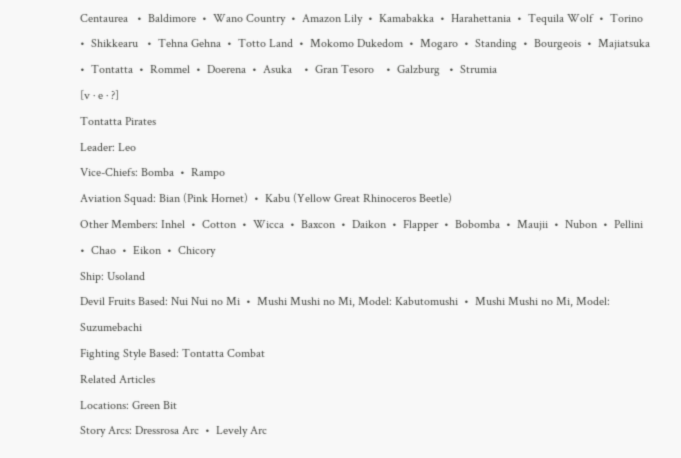Centaurea   •  Baldimore  •  Wano Country  •  Amazon Lily  •  Kamabakka  •  Harahettania  •  Tequila Wolf  •  Torino  •  Shikkearu   •  Tehna Gehna  •  Totto Land  •  Mokomo Dukedom  •  Mogaro  •  Standing  •  Bourgeois  •  Majiatsuka  •  Tontatta  •  Rommel  •  Doerena  •  Asuka    •  Gran Tesoro    •  Galzburg   •  Strumia
[v · e · ?]
Tontatta Pirates
Leader: Leo
Vice-Chiefs: Bomba  •  Rampo
Aviation Squad: Bian (Pink Hornet)  •  Kabu (Yellow Great Rhinoceros Beetle)
Other Members: Inhel  •  Cotton  •  Wicca  •  Baxcon  •  Daikon  •  Flapper  •  Bobomba  •  Maujii  •  Nubon  •  Pellini  •  Chao  •  Eikon  •  Chicory
Ship: Usoland
Devil Fruits Based: Nui Nui no Mi  •  Mushi Mushi no Mi, Model: Kabutomushi  •  Mushi Mushi no Mi, Model: Suzumebachi
Fighting Style Based: Tontatta Combat
Related Articles
Locations: Green Bit
Story Arcs: Dressrosa Arc  •  Levely Arc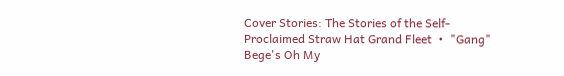Cover Stories: The Stories of the Self-Proclaimed Straw Hat Grand Fleet  •  "Gang" Bege's Oh My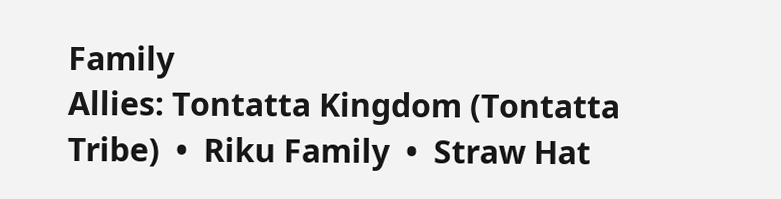Family
Allies: Tontatta Kingdom (Tontatta Tribe)  •  Riku Family  •  Straw Hat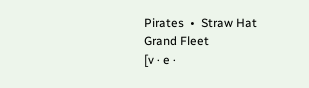Pirates  •  Straw Hat Grand Fleet
[v · e ·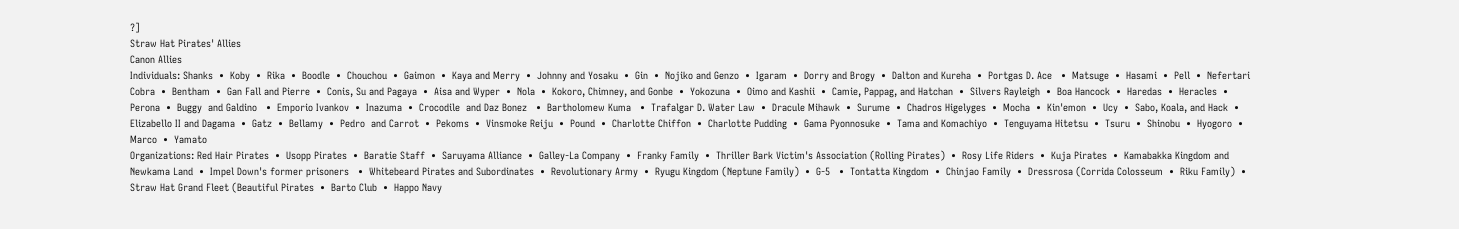?]
Straw Hat Pirates' Allies
Canon Allies
Individuals: Shanks  •  Koby  •  Rika  •  Boodle  •  Chouchou  •  Gaimon  •  Kaya and Merry  •  Johnny and Yosaku  •  Gin  •  Nojiko and Genzo  •  Igaram  •  Dorry and Brogy  •  Dalton and Kureha  •  Portgas D. Ace   •  Matsuge  •  Hasami  •  Pell  •  Nefertari Cobra  •  Bentham  •  Gan Fall and Pierre  •  Conis, Su and Pagaya  •  Aisa and Wyper  •  Nola  •  Kokoro, Chimney, and Gonbe  •  Yokozuna  •  Oimo and Kashii  •  Camie, Pappag, and Hatchan  •  Silvers Rayleigh  •  Boa Hancock  •  Haredas  •  Heracles  •  Perona  •  Buggy  and Galdino   •  Emporio Ivankov  •  Inazuma  •  Crocodile  and Daz Bonez   •  Bartholomew Kuma   •  Trafalgar D. Water Law  •  Dracule Mihawk  •  Surume  •  Chadros Higelyges  •  Mocha  •  Kin'emon  •  Ucy  •  Sabo, Koala, and Hack  •  Elizabello II and Dagama  •  Gatz  •  Bellamy  •  Pedro  and Carrot  •  Pekoms  •  Vinsmoke Reiju  •  Pound  •  Charlotte Chiffon  •  Charlotte Pudding  •  Gama Pyonnosuke  •  Tama and Komachiyo  •  Tenguyama Hitetsu  •  Tsuru  •  Shinobu  •  Hyogoro  •  Marco  •  Yamato
Organizations: Red Hair Pirates  •  Usopp Pirates  •  Baratie Staff  •  Saruyama Alliance  •  Galley-La Company  •  Franky Family  •  Thriller Bark Victim's Association (Rolling Pirates)  •  Rosy Life Riders  •  Kuja Pirates  •  Kamabakka Kingdom and Newkama Land  •  Impel Down's former prisoners   •  Whitebeard Pirates and Subordinates  •  Revolutionary Army  •  Ryugu Kingdom (Neptune Family)  •  G-5   •  Tontatta Kingdom  •  Chinjao Family  •  Dressrosa (Corrida Colosseum  •  Riku Family)  •  Straw Hat Grand Fleet (Beautiful Pirates  •  Barto Club  •  Happo Navy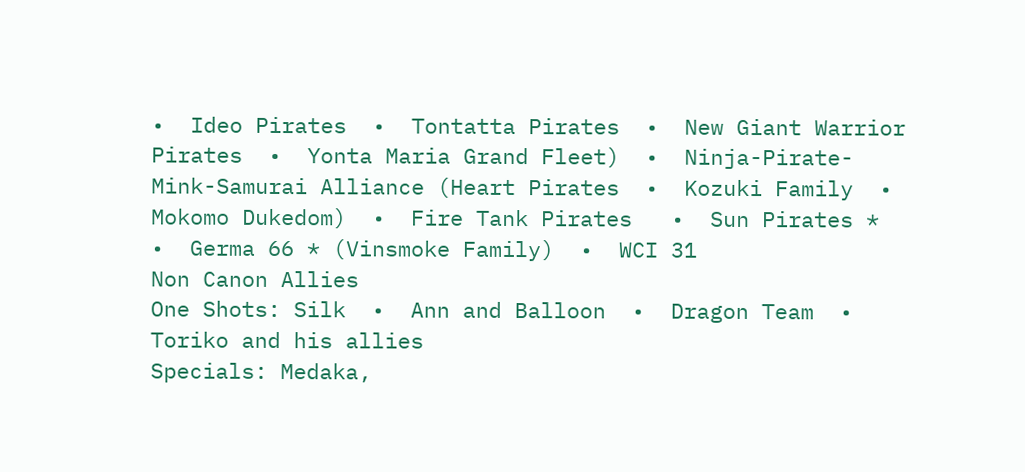•  Ideo Pirates  •  Tontatta Pirates  •  New Giant Warrior Pirates  •  Yonta Maria Grand Fleet)  •  Ninja-Pirate-Mink-Samurai Alliance (Heart Pirates  •  Kozuki Family  •  Mokomo Dukedom)  •  Fire Tank Pirates   •  Sun Pirates *  •  Germa 66 * (Vinsmoke Family)  •  WCI 31
Non Canon Allies
One Shots: Silk  •  Ann and Balloon  •  Dragon Team  •  Toriko and his allies
Specials: Medaka,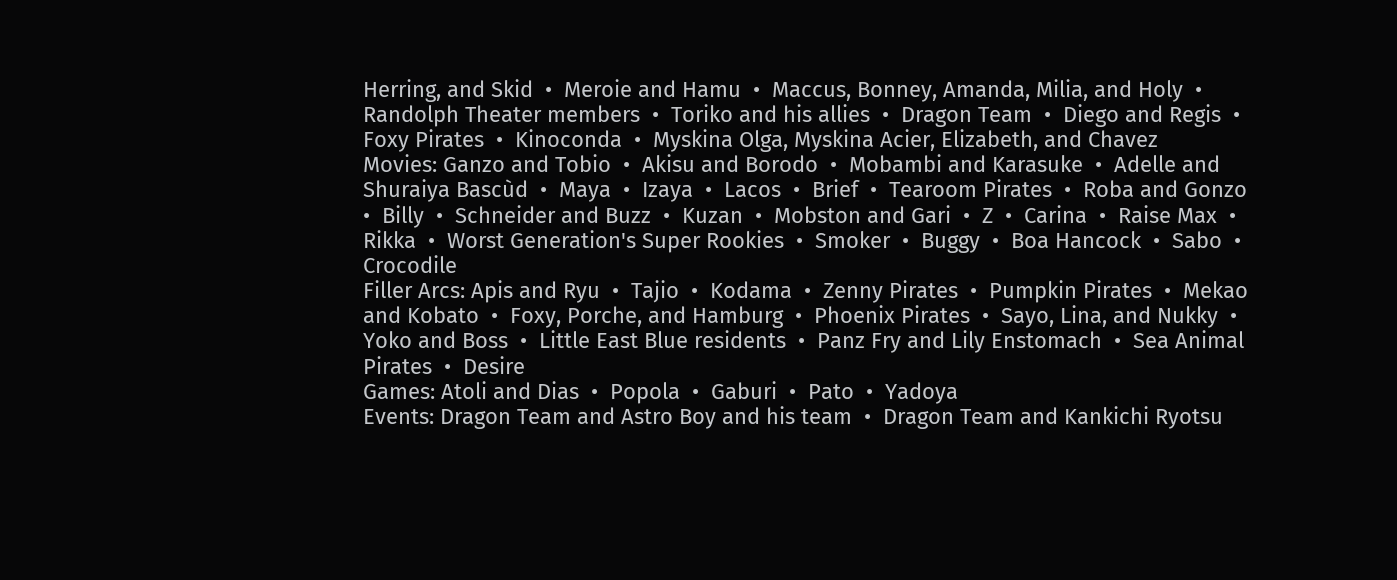Herring, and Skid  •  Meroie and Hamu  •  Maccus, Bonney, Amanda, Milia, and Holy  •  Randolph Theater members  •  Toriko and his allies  •  Dragon Team  •  Diego and Regis  •  Foxy Pirates  •  Kinoconda  •  Myskina Olga, Myskina Acier, Elizabeth, and Chavez
Movies: Ganzo and Tobio  •  Akisu and Borodo  •  Mobambi and Karasuke  •  Adelle and Shuraiya Bascùd  •  Maya  •  Izaya  •  Lacos  •  Brief  •  Tearoom Pirates  •  Roba and Gonzo  •  Billy  •  Schneider and Buzz  •  Kuzan  •  Mobston and Gari  •  Z  •  Carina  •  Raise Max  •  Rikka  •  Worst Generation's Super Rookies  •  Smoker  •  Buggy  •  Boa Hancock  •  Sabo  •  Crocodile
Filler Arcs: Apis and Ryu  •  Tajio  •  Kodama  •  Zenny Pirates  •  Pumpkin Pirates  •  Mekao and Kobato  •  Foxy, Porche, and Hamburg  •  Phoenix Pirates  •  Sayo, Lina, and Nukky  •  Yoko and Boss  •  Little East Blue residents  •  Panz Fry and Lily Enstomach  •  Sea Animal Pirates  •  Desire
Games: Atoli and Dias  •  Popola  •  Gaburi  •  Pato  •  Yadoya
Events: Dragon Team and Astro Boy and his team  •  Dragon Team and Kankichi Ryotsu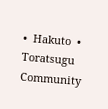•  Hakuto  •  Toratsugu
Community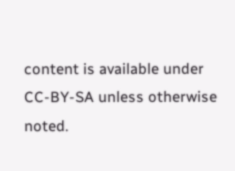content is available under CC-BY-SA unless otherwise noted.